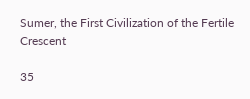Sumer, the First Civilization of the Fertile Crescent

35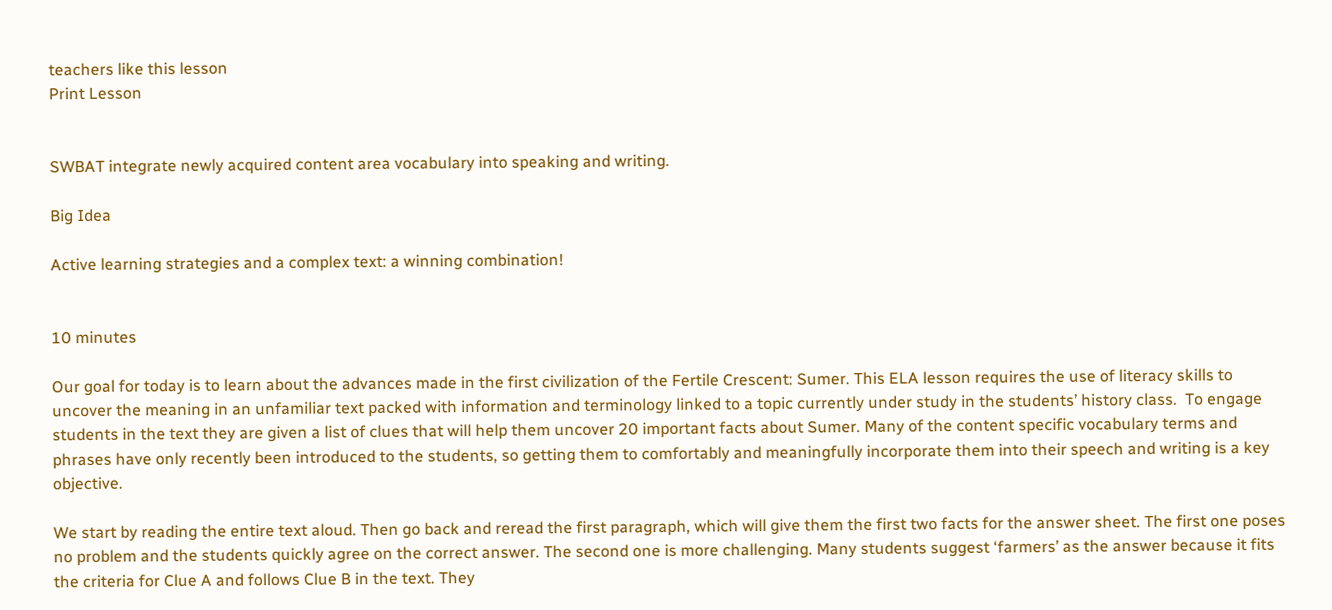teachers like this lesson
Print Lesson


SWBAT integrate newly acquired content area vocabulary into speaking and writing.

Big Idea

Active learning strategies and a complex text: a winning combination!


10 minutes

Our goal for today is to learn about the advances made in the first civilization of the Fertile Crescent: Sumer. This ELA lesson requires the use of literacy skills to uncover the meaning in an unfamiliar text packed with information and terminology linked to a topic currently under study in the students’ history class.  To engage students in the text they are given a list of clues that will help them uncover 20 important facts about Sumer. Many of the content specific vocabulary terms and phrases have only recently been introduced to the students, so getting them to comfortably and meaningfully incorporate them into their speech and writing is a key objective.

We start by reading the entire text aloud. Then go back and reread the first paragraph, which will give them the first two facts for the answer sheet. The first one poses no problem and the students quickly agree on the correct answer. The second one is more challenging. Many students suggest ‘farmers’ as the answer because it fits the criteria for Clue A and follows Clue B in the text. They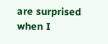are surprised when I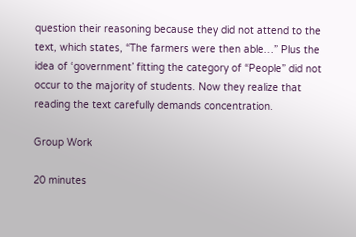question their reasoning because they did not attend to the text, which states, “The farmers were then able…” Plus the idea of ‘government’ fitting the category of “People” did not occur to the majority of students. Now they realize that reading the text carefully demands concentration.

Group Work

20 minutes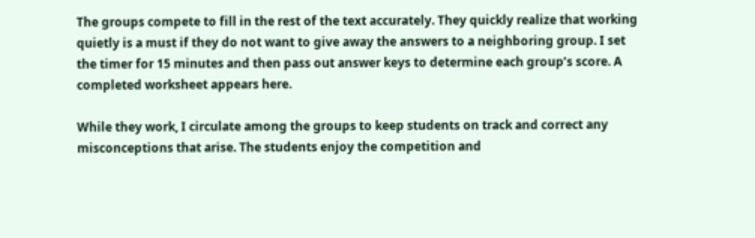The groups compete to fill in the rest of the text accurately. They quickly realize that working quietly is a must if they do not want to give away the answers to a neighboring group. I set the timer for 15 minutes and then pass out answer keys to determine each group’s score. A completed worksheet appears here.

While they work, I circulate among the groups to keep students on track and correct any misconceptions that arise. The students enjoy the competition and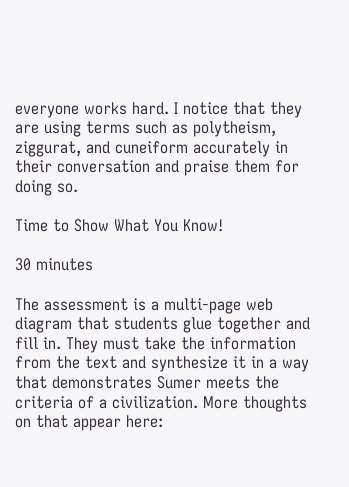everyone works hard. I notice that they are using terms such as polytheism, ziggurat, and cuneiform accurately in their conversation and praise them for doing so.

Time to Show What You Know!

30 minutes

The assessment is a multi-page web diagram that students glue together and fill in. They must take the information from the text and synthesize it in a way that demonstrates Sumer meets the criteria of a civilization. More thoughts on that appear here: